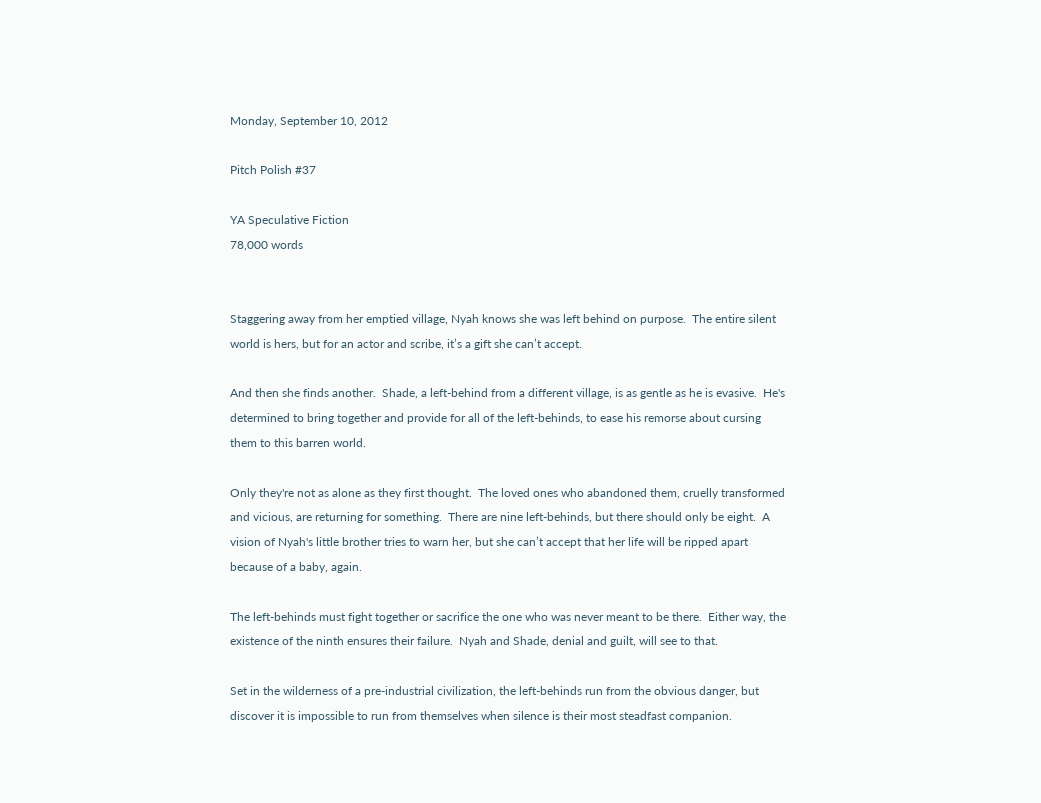Monday, September 10, 2012

Pitch Polish #37

YA Speculative Fiction
78,000 words


Staggering away from her emptied village, Nyah knows she was left behind on purpose.  The entire silent world is hers, but for an actor and scribe, it’s a gift she can’t accept.

And then she finds another.  Shade, a left-behind from a different village, is as gentle as he is evasive.  He's determined to bring together and provide for all of the left-behinds, to ease his remorse about cursing them to this barren world.

Only they're not as alone as they first thought.  The loved ones who abandoned them, cruelly transformed and vicious, are returning for something.  There are nine left-behinds, but there should only be eight.  A vision of Nyah's little brother tries to warn her, but she can’t accept that her life will be ripped apart because of a baby, again.

The left-behinds must fight together or sacrifice the one who was never meant to be there.  Either way, the existence of the ninth ensures their failure.  Nyah and Shade, denial and guilt, will see to that.

Set in the wilderness of a pre-industrial civilization, the left-behinds run from the obvious danger, but discover it is impossible to run from themselves when silence is their most steadfast companion.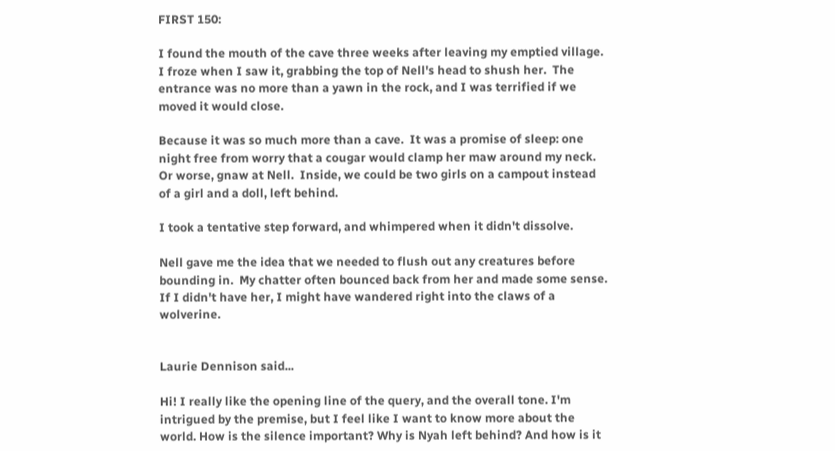FIRST 150:

I found the mouth of the cave three weeks after leaving my emptied village.  I froze when I saw it, grabbing the top of Nell's head to shush her.  The entrance was no more than a yawn in the rock, and I was terrified if we moved it would close.

Because it was so much more than a cave.  It was a promise of sleep: one night free from worry that a cougar would clamp her maw around my neck.  Or worse, gnaw at Nell.  Inside, we could be two girls on a campout instead of a girl and a doll, left behind.

I took a tentative step forward, and whimpered when it didn't dissolve.

Nell gave me the idea that we needed to flush out any creatures before bounding in.  My chatter often bounced back from her and made some sense.  If I didn't have her, I might have wandered right into the claws of a wolverine.


Laurie Dennison said...

Hi! I really like the opening line of the query, and the overall tone. I'm intrigued by the premise, but I feel like I want to know more about the world. How is the silence important? Why is Nyah left behind? And how is it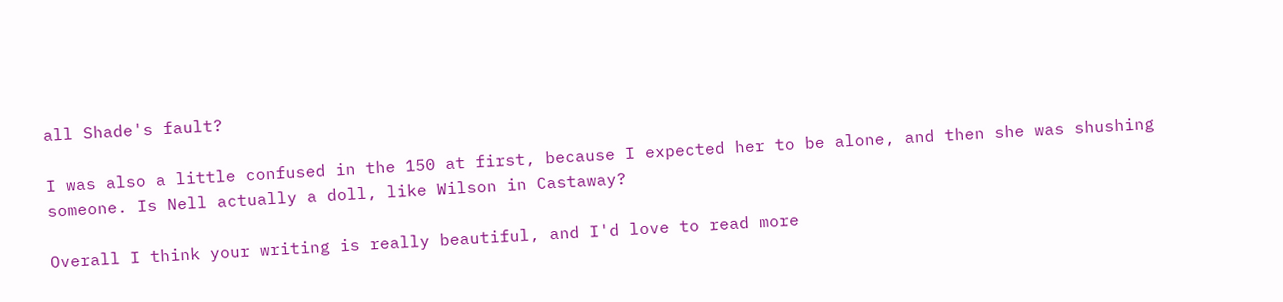all Shade's fault?

I was also a little confused in the 150 at first, because I expected her to be alone, and then she was shushing someone. Is Nell actually a doll, like Wilson in Castaway?

Overall I think your writing is really beautiful, and I'd love to read more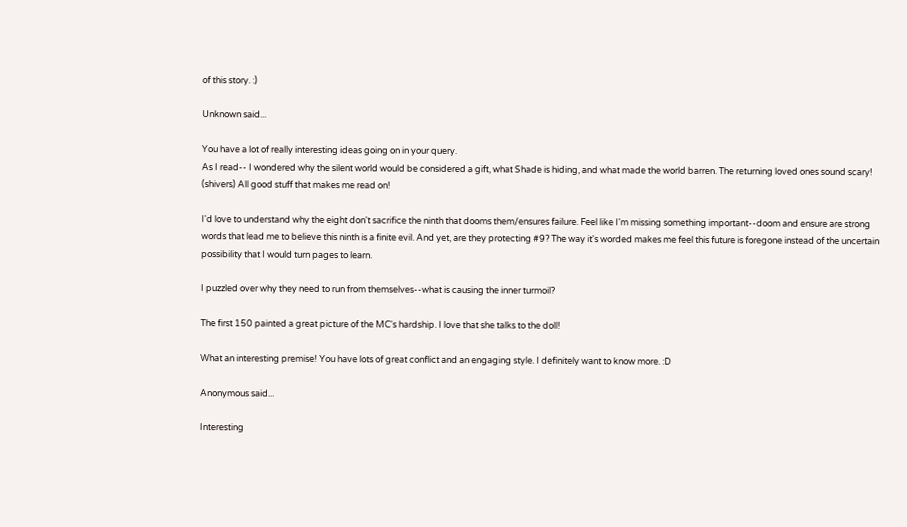of this story. :)

Unknown said...

You have a lot of really interesting ideas going on in your query.
As I read-- I wondered why the silent world would be considered a gift, what Shade is hiding, and what made the world barren. The returning loved ones sound scary! (shivers) All good stuff that makes me read on!

I'd love to understand why the eight don't sacrifice the ninth that dooms them/ensures failure. Feel like I'm missing something important--doom and ensure are strong words that lead me to believe this ninth is a finite evil. And yet, are they protecting #9? The way it's worded makes me feel this future is foregone instead of the uncertain possibility that I would turn pages to learn.

I puzzled over why they need to run from themselves--what is causing the inner turmoil?

The first 150 painted a great picture of the MC's hardship. I love that she talks to the doll!

What an interesting premise! You have lots of great conflict and an engaging style. I definitely want to know more. :D

Anonymous said...

Interesting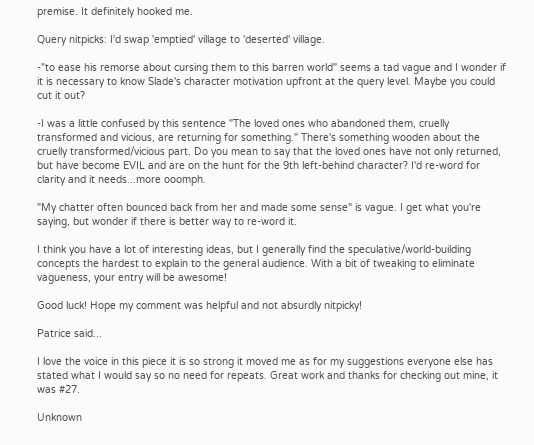premise. It definitely hooked me.

Query nitpicks: I'd swap 'emptied' village to 'deserted' village.

-"to ease his remorse about cursing them to this barren world" seems a tad vague and I wonder if it is necessary to know Slade's character motivation upfront at the query level. Maybe you could cut it out?

-I was a little confused by this sentence "The loved ones who abandoned them, cruelly transformed and vicious, are returning for something." There's something wooden about the cruelly transformed/vicious part. Do you mean to say that the loved ones have not only returned, but have become EVIL and are on the hunt for the 9th left-behind character? I'd re-word for clarity and it needs...more ooomph.

"My chatter often bounced back from her and made some sense" is vague. I get what you're saying, but wonder if there is better way to re-word it.

I think you have a lot of interesting ideas, but I generally find the speculative/world-building concepts the hardest to explain to the general audience. With a bit of tweaking to eliminate vagueness, your entry will be awesome!

Good luck! Hope my comment was helpful and not absurdly nitpicky!

Patrice said...

I love the voice in this piece it is so strong it moved me as for my suggestions everyone else has stated what I would say so no need for repeats. Great work and thanks for checking out mine, it was #27.

Unknown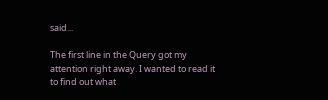said...

The first line in the Query got my attention right away. I wanted to read it to find out what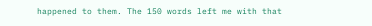happened to them. The 150 words left me with that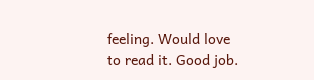feeling. Would love to read it. Good job.